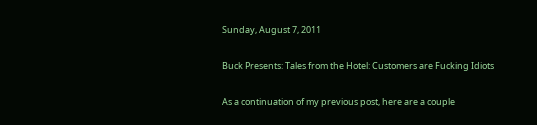Sunday, August 7, 2011

Buck Presents: Tales from the Hotel: Customers are Fucking Idiots

As a continuation of my previous post, here are a couple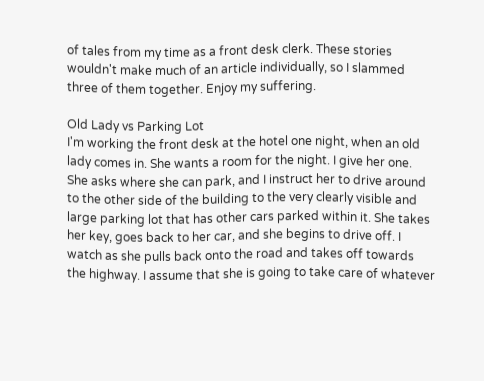of tales from my time as a front desk clerk. These stories wouldn't make much of an article individually, so I slammed three of them together. Enjoy my suffering.

Old Lady vs Parking Lot
I'm working the front desk at the hotel one night, when an old lady comes in. She wants a room for the night. I give her one. She asks where she can park, and I instruct her to drive around to the other side of the building to the very clearly visible and large parking lot that has other cars parked within it. She takes her key, goes back to her car, and she begins to drive off. I watch as she pulls back onto the road and takes off towards the highway. I assume that she is going to take care of whatever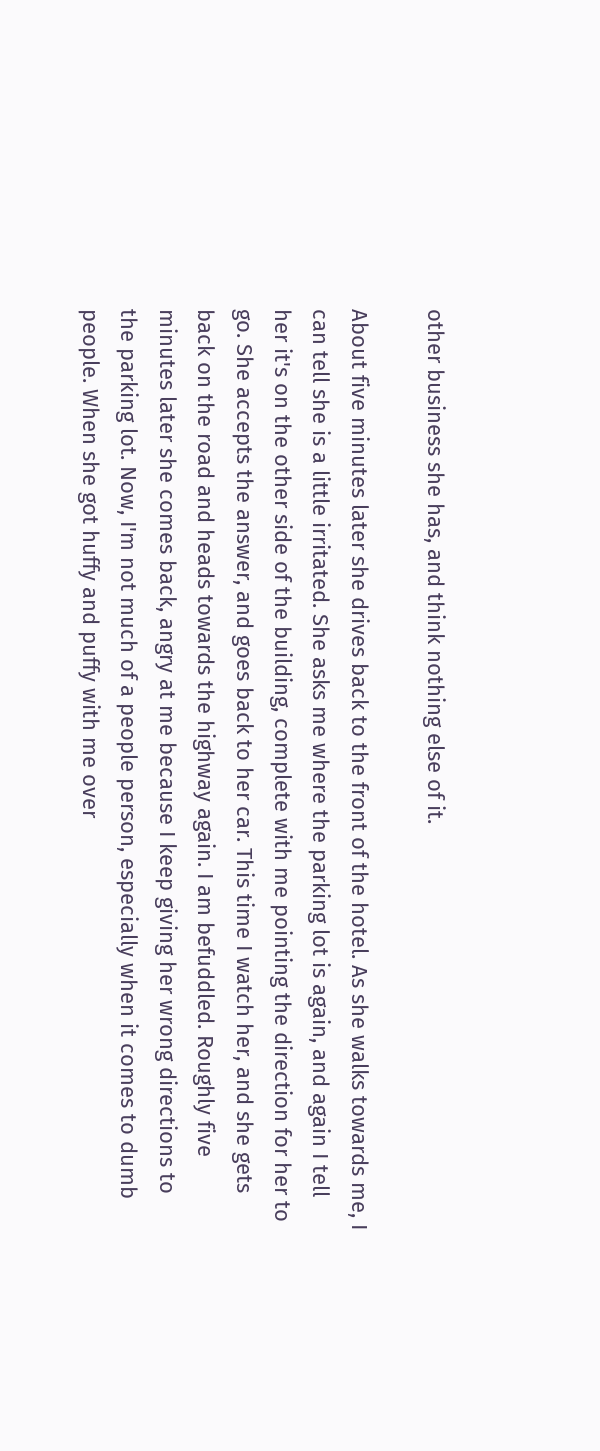other business she has, and think nothing else of it.

About five minutes later she drives back to the front of the hotel. As she walks towards me, I can tell she is a little irritated. She asks me where the parking lot is again, and again I tell her it's on the other side of the building, complete with me pointing the direction for her to go. She accepts the answer, and goes back to her car. This time I watch her, and she gets back on the road and heads towards the highway again. I am befuddled. Roughly five minutes later she comes back, angry at me because I keep giving her wrong directions to the parking lot. Now, I'm not much of a people person, especially when it comes to dumb people. When she got huffy and puffy with me over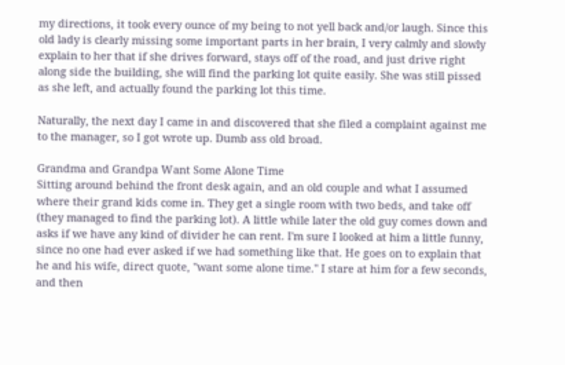my directions, it took every ounce of my being to not yell back and/or laugh. Since this old lady is clearly missing some important parts in her brain, I very calmly and slowly explain to her that if she drives forward, stays off of the road, and just drive right along side the building, she will find the parking lot quite easily. She was still pissed as she left, and actually found the parking lot this time.

Naturally, the next day I came in and discovered that she filed a complaint against me to the manager, so I got wrote up. Dumb ass old broad.

Grandma and Grandpa Want Some Alone Time
Sitting around behind the front desk again, and an old couple and what I assumed where their grand kids come in. They get a single room with two beds, and take off (they managed to find the parking lot). A little while later the old guy comes down and asks if we have any kind of divider he can rent. I'm sure I looked at him a little funny, since no one had ever asked if we had something like that. He goes on to explain that he and his wife, direct quote, "want some alone time." I stare at him for a few seconds, and then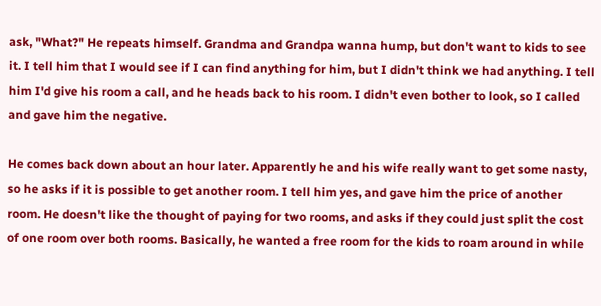ask, "What?" He repeats himself. Grandma and Grandpa wanna hump, but don't want to kids to see it. I tell him that I would see if I can find anything for him, but I didn't think we had anything. I tell him I'd give his room a call, and he heads back to his room. I didn't even bother to look, so I called and gave him the negative.

He comes back down about an hour later. Apparently he and his wife really want to get some nasty, so he asks if it is possible to get another room. I tell him yes, and gave him the price of another room. He doesn't like the thought of paying for two rooms, and asks if they could just split the cost of one room over both rooms. Basically, he wanted a free room for the kids to roam around in while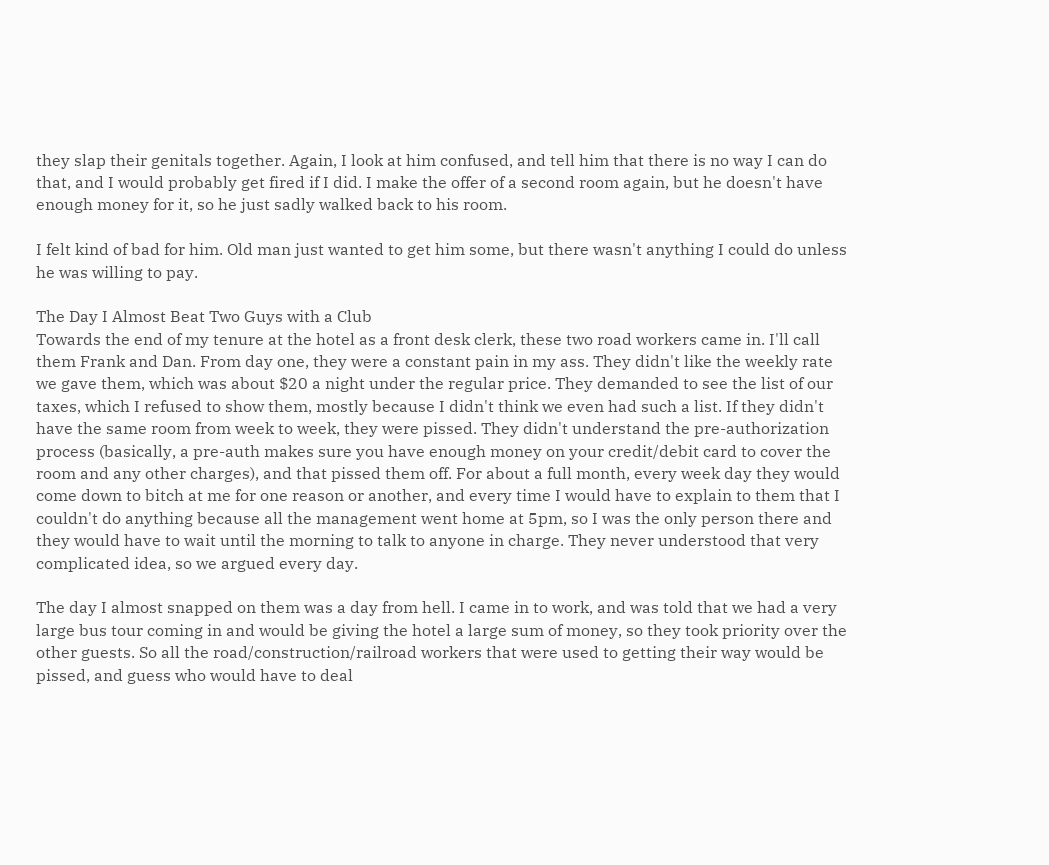they slap their genitals together. Again, I look at him confused, and tell him that there is no way I can do that, and I would probably get fired if I did. I make the offer of a second room again, but he doesn't have enough money for it, so he just sadly walked back to his room.

I felt kind of bad for him. Old man just wanted to get him some, but there wasn't anything I could do unless he was willing to pay.

The Day I Almost Beat Two Guys with a Club
Towards the end of my tenure at the hotel as a front desk clerk, these two road workers came in. I'll call them Frank and Dan. From day one, they were a constant pain in my ass. They didn't like the weekly rate we gave them, which was about $20 a night under the regular price. They demanded to see the list of our taxes, which I refused to show them, mostly because I didn't think we even had such a list. If they didn't have the same room from week to week, they were pissed. They didn't understand the pre-authorization process (basically, a pre-auth makes sure you have enough money on your credit/debit card to cover the room and any other charges), and that pissed them off. For about a full month, every week day they would come down to bitch at me for one reason or another, and every time I would have to explain to them that I couldn't do anything because all the management went home at 5pm, so I was the only person there and they would have to wait until the morning to talk to anyone in charge. They never understood that very complicated idea, so we argued every day.

The day I almost snapped on them was a day from hell. I came in to work, and was told that we had a very large bus tour coming in and would be giving the hotel a large sum of money, so they took priority over the other guests. So all the road/construction/railroad workers that were used to getting their way would be pissed, and guess who would have to deal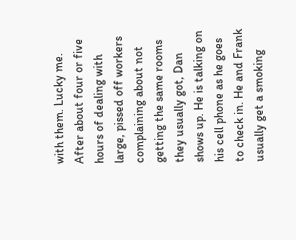with them. Lucky me. After about four or five hours of dealing with large, pissed off workers complaining about not getting the same rooms they usually got, Dan shows up. He is talking on his cell phone as he goes to check in. He and Frank usually get a smoking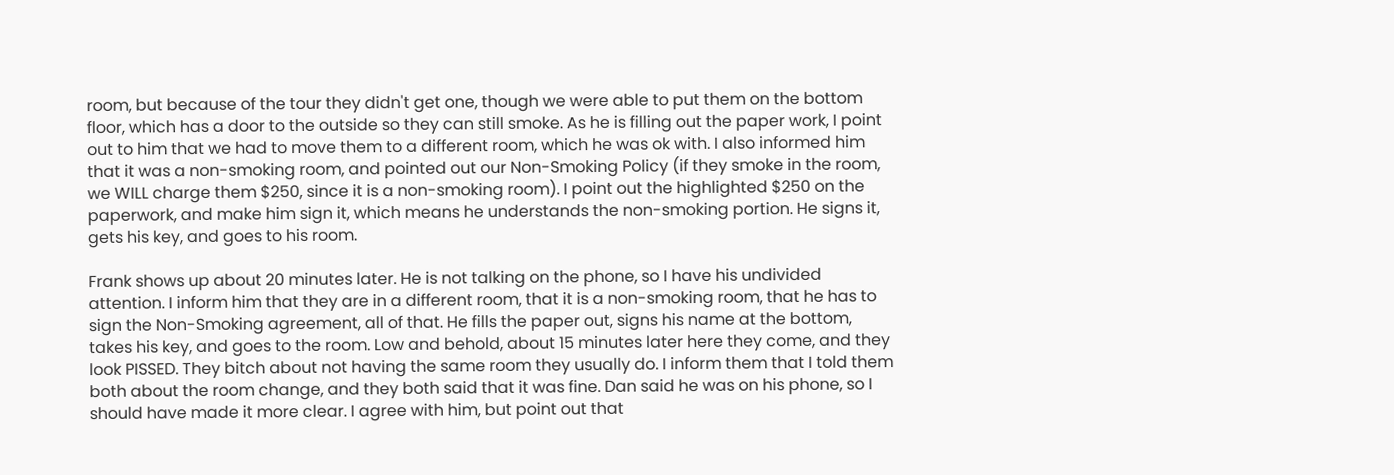room, but because of the tour they didn't get one, though we were able to put them on the bottom floor, which has a door to the outside so they can still smoke. As he is filling out the paper work, I point out to him that we had to move them to a different room, which he was ok with. I also informed him that it was a non-smoking room, and pointed out our Non-Smoking Policy (if they smoke in the room, we WILL charge them $250, since it is a non-smoking room). I point out the highlighted $250 on the paperwork, and make him sign it, which means he understands the non-smoking portion. He signs it, gets his key, and goes to his room.

Frank shows up about 20 minutes later. He is not talking on the phone, so I have his undivided attention. I inform him that they are in a different room, that it is a non-smoking room, that he has to sign the Non-Smoking agreement, all of that. He fills the paper out, signs his name at the bottom, takes his key, and goes to the room. Low and behold, about 15 minutes later here they come, and they look PISSED. They bitch about not having the same room they usually do. I inform them that I told them both about the room change, and they both said that it was fine. Dan said he was on his phone, so I should have made it more clear. I agree with him, but point out that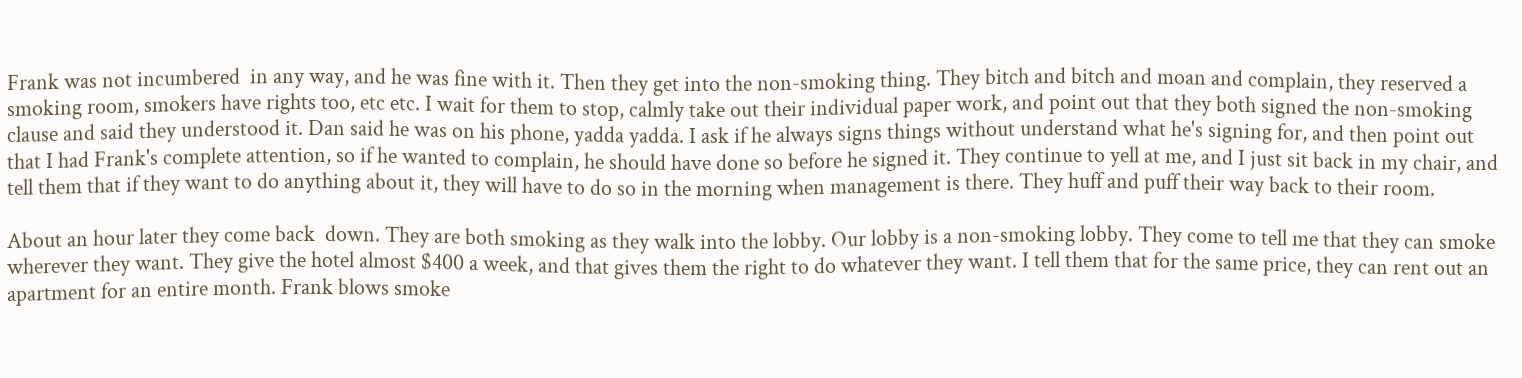Frank was not incumbered  in any way, and he was fine with it. Then they get into the non-smoking thing. They bitch and bitch and moan and complain, they reserved a smoking room, smokers have rights too, etc etc. I wait for them to stop, calmly take out their individual paper work, and point out that they both signed the non-smoking clause and said they understood it. Dan said he was on his phone, yadda yadda. I ask if he always signs things without understand what he's signing for, and then point out that I had Frank's complete attention, so if he wanted to complain, he should have done so before he signed it. They continue to yell at me, and I just sit back in my chair, and tell them that if they want to do anything about it, they will have to do so in the morning when management is there. They huff and puff their way back to their room.

About an hour later they come back  down. They are both smoking as they walk into the lobby. Our lobby is a non-smoking lobby. They come to tell me that they can smoke wherever they want. They give the hotel almost $400 a week, and that gives them the right to do whatever they want. I tell them that for the same price, they can rent out an apartment for an entire month. Frank blows smoke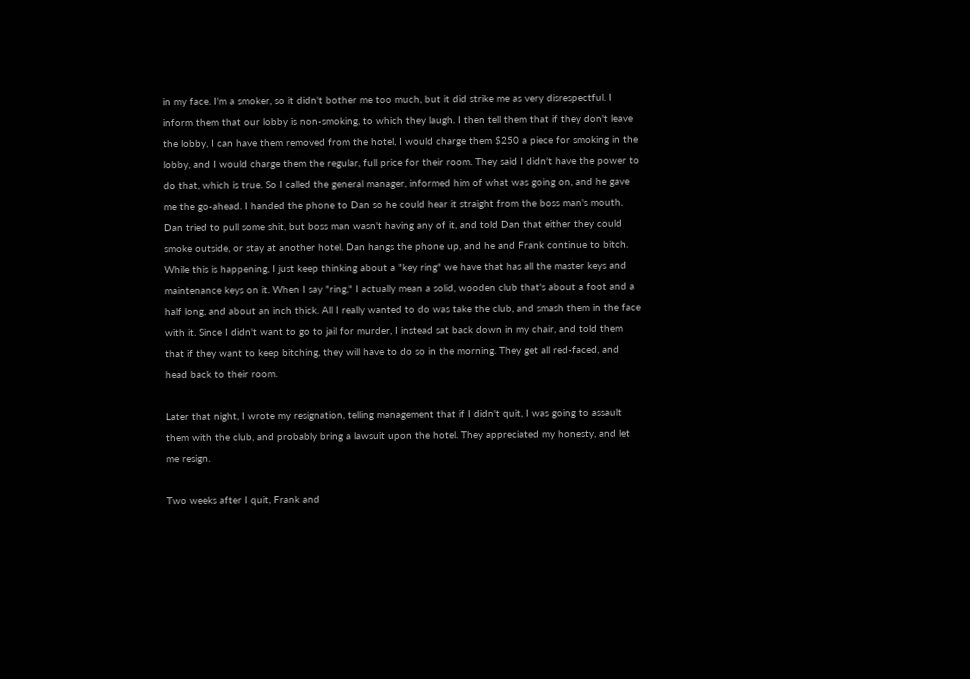in my face. I'm a smoker, so it didn't bother me too much, but it did strike me as very disrespectful. I inform them that our lobby is non-smoking, to which they laugh. I then tell them that if they don't leave the lobby, I can have them removed from the hotel, I would charge them $250 a piece for smoking in the lobby, and I would charge them the regular, full price for their room. They said I didn't have the power to do that, which is true. So I called the general manager, informed him of what was going on, and he gave me the go-ahead. I handed the phone to Dan so he could hear it straight from the boss man's mouth. Dan tried to pull some shit, but boss man wasn't having any of it, and told Dan that either they could smoke outside, or stay at another hotel. Dan hangs the phone up, and he and Frank continue to bitch. While this is happening, I just keep thinking about a "key ring" we have that has all the master keys and maintenance keys on it. When I say "ring," I actually mean a solid, wooden club that's about a foot and a half long, and about an inch thick. All I really wanted to do was take the club, and smash them in the face with it. Since I didn't want to go to jail for murder, I instead sat back down in my chair, and told them that if they want to keep bitching, they will have to do so in the morning. They get all red-faced, and head back to their room.

Later that night, I wrote my resignation, telling management that if I didn't quit, I was going to assault them with the club, and probably bring a lawsuit upon the hotel. They appreciated my honesty, and let me resign.

Two weeks after I quit, Frank and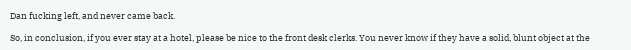Dan fucking left, and never came back.

So, in conclusion, if you ever stay at a hotel, please be nice to the front desk clerks. You never know if they have a solid, blunt object at the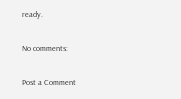ready.

No comments:

Post a Comment